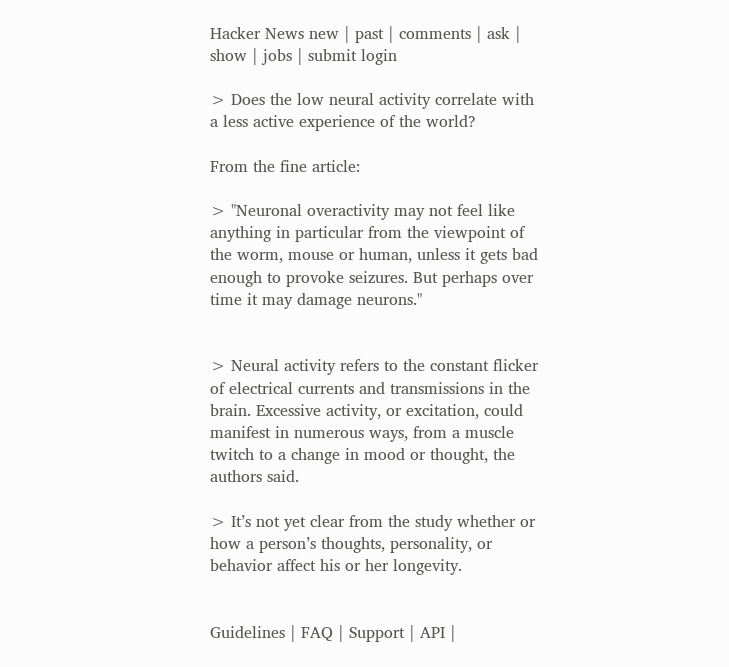Hacker News new | past | comments | ask | show | jobs | submit login

> Does the low neural activity correlate with a less active experience of the world?

From the fine article:

> "Neuronal overactivity may not feel like anything in particular from the viewpoint of the worm, mouse or human, unless it gets bad enough to provoke seizures. But perhaps over time it may damage neurons."


> Neural activity refers to the constant flicker of electrical currents and transmissions in the brain. Excessive activity, or excitation, could manifest in numerous ways, from a muscle twitch to a change in mood or thought, the authors said.

> It’s not yet clear from the study whether or how a person’s thoughts, personality, or behavior affect his or her longevity.


Guidelines | FAQ | Support | API |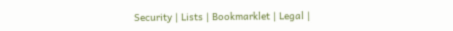Security | Lists | Bookmarklet | Legal |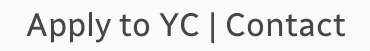Apply to YC | Contact